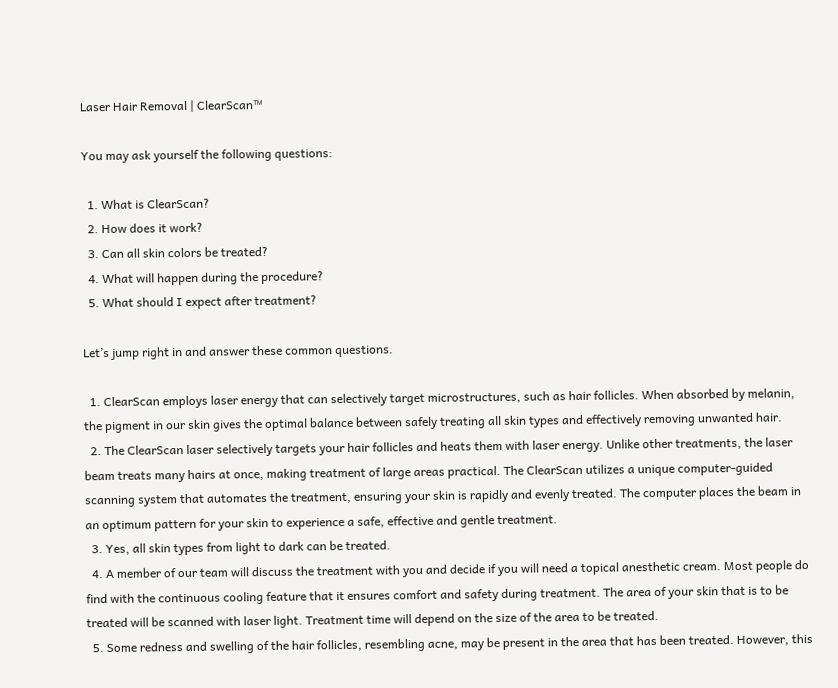Laser Hair Removal | ClearScan™

You may ask yourself the following questions:

  1. What is ClearScan?
  2. How does it work?
  3. Can all skin colors be treated?
  4. What will happen during the procedure?
  5. What should I expect after treatment?

Let’s jump right in and answer these common questions.

  1. ClearScan employs laser energy that can selectively target microstructures, such as hair follicles. When absorbed by melanin, the pigment in our skin gives the optimal balance between safely treating all skin types and effectively removing unwanted hair.
  2. The ClearScan laser selectively targets your hair follicles and heats them with laser energy. Unlike other treatments, the laser beam treats many hairs at once, making treatment of large areas practical. The ClearScan utilizes a unique computer-guided scanning system that automates the treatment, ensuring your skin is rapidly and evenly treated. The computer places the beam in an optimum pattern for your skin to experience a safe, effective and gentle treatment.
  3. Yes, all skin types from light to dark can be treated.
  4. A member of our team will discuss the treatment with you and decide if you will need a topical anesthetic cream. Most people do find with the continuous cooling feature that it ensures comfort and safety during treatment. The area of your skin that is to be treated will be scanned with laser light. Treatment time will depend on the size of the area to be treated.
  5. Some redness and swelling of the hair follicles, resembling acne, may be present in the area that has been treated. However, this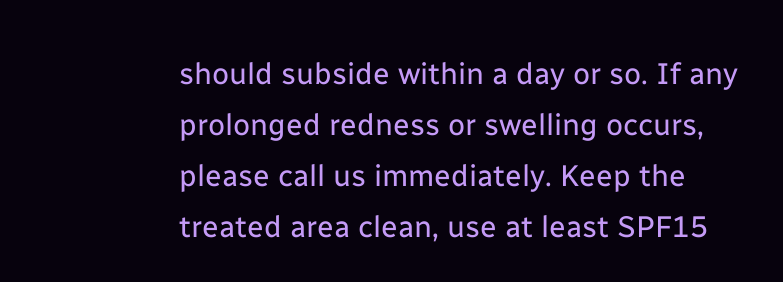should subside within a day or so. If any prolonged redness or swelling occurs, please call us immediately. Keep the treated area clean, use at least SPF15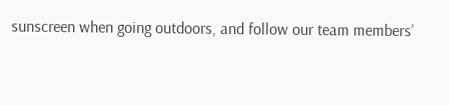sunscreen when going outdoors, and follow our team members’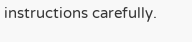instructions carefully.